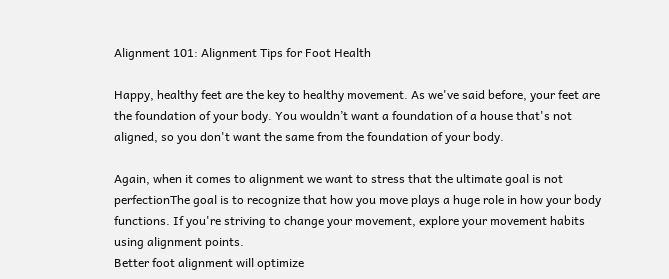Alignment 101: Alignment Tips for Foot Health

Happy, healthy feet are the key to healthy movement. As we've said before, your feet are the foundation of your body. You wouldn’t want a foundation of a house that's not aligned, so you don't want the same from the foundation of your body.

Again, when it comes to alignment we want to stress that the ultimate goal is not perfectionThe goal is to recognize that how you move plays a huge role in how your body functions. If you're striving to change your movement, explore your movement habits using alignment points.
Better foot alignment will optimize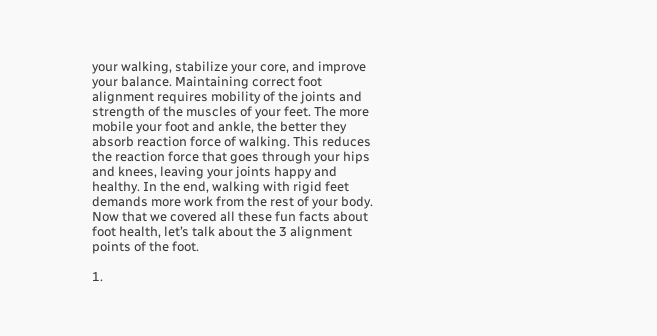your walking, stabilize your core, and improve your balance. Maintaining correct foot alignment requires mobility of the joints and strength of the muscles of your feet. The more mobile your foot and ankle, the better they absorb reaction force of walking. This reduces the reaction force that goes through your hips and knees, leaving your joints happy and healthy. In the end, walking with rigid feet demands more work from the rest of your body.
Now that we covered all these fun facts about foot health, let’s talk about the 3 alignment points of the foot.

1.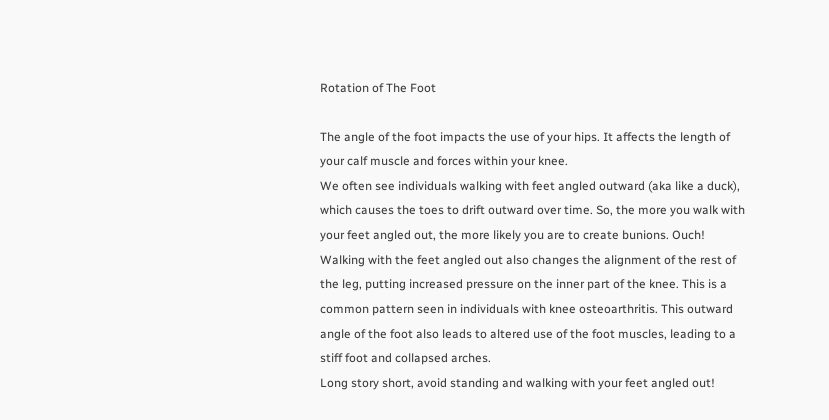Rotation of The Foot

The angle of the foot impacts the use of your hips. It affects the length of your calf muscle and forces within your knee.
We often see individuals walking with feet angled outward (aka like a duck), which causes the toes to drift outward over time. So, the more you walk with your feet angled out, the more likely you are to create bunions. Ouch!
Walking with the feet angled out also changes the alignment of the rest of the leg, putting increased pressure on the inner part of the knee. This is a common pattern seen in individuals with knee osteoarthritis. This outward angle of the foot also leads to altered use of the foot muscles, leading to a stiff foot and collapsed arches.
Long story short, avoid standing and walking with your feet angled out!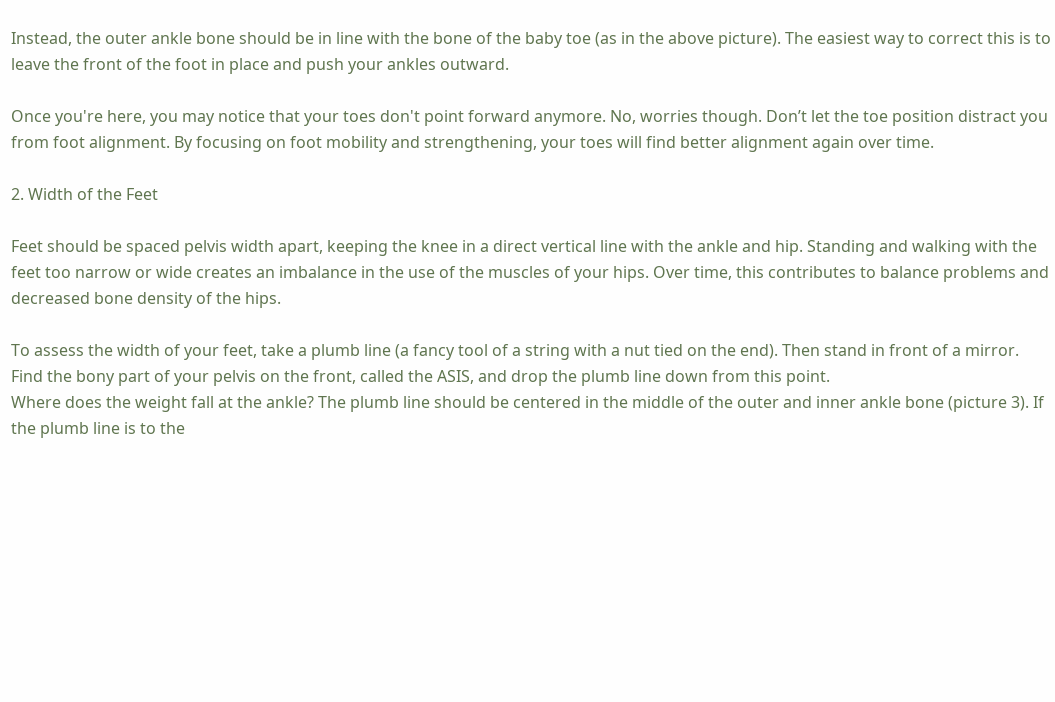Instead, the outer ankle bone should be in line with the bone of the baby toe (as in the above picture). The easiest way to correct this is to leave the front of the foot in place and push your ankles outward.

Once you're here, you may notice that your toes don't point forward anymore. No, worries though. Don’t let the toe position distract you from foot alignment. By focusing on foot mobility and strengthening, your toes will find better alignment again over time.

2. Width of the Feet

Feet should be spaced pelvis width apart, keeping the knee in a direct vertical line with the ankle and hip. Standing and walking with the feet too narrow or wide creates an imbalance in the use of the muscles of your hips. Over time, this contributes to balance problems and decreased bone density of the hips.

To assess the width of your feet, take a plumb line (a fancy tool of a string with a nut tied on the end). Then stand in front of a mirror. Find the bony part of your pelvis on the front, called the ASIS, and drop the plumb line down from this point.
Where does the weight fall at the ankle? The plumb line should be centered in the middle of the outer and inner ankle bone (picture 3). If the plumb line is to the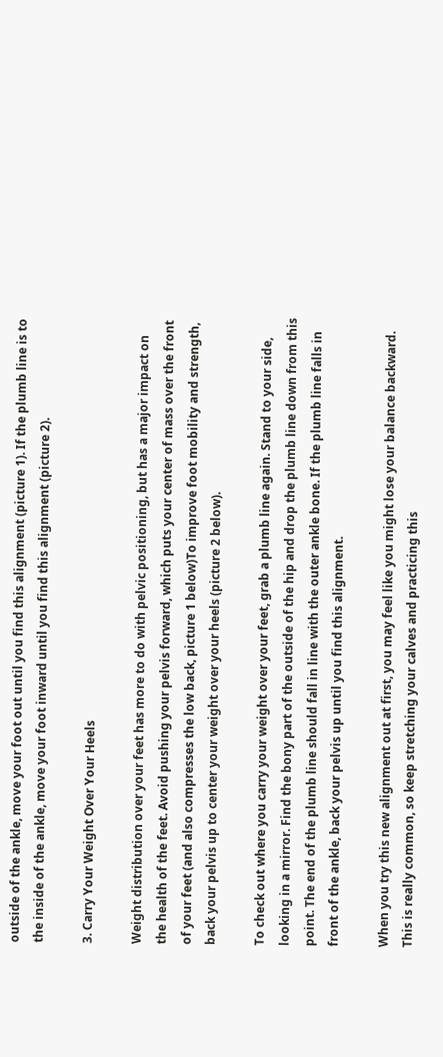outside of the ankle, move your foot out until you find this alignment (picture 1). If the plumb line is to the inside of the ankle, move your foot inward until you find this alignment (picture 2).

3. Carry Your Weight Over Your Heels

Weight distribution over your feet has more to do with pelvic positioning, but has a major impact on the health of the feet. Avoid pushing your pelvis forward, which puts your center of mass over the front of your feet (and also compresses the low back, picture 1 below)To improve foot mobility and strength, back your pelvis up to center your weight over your heels (picture 2 below).

To check out where you carry your weight over your feet, grab a plumb line again. Stand to your side, looking in a mirror. Find the bony part of the outside of the hip and drop the plumb line down from this point. The end of the plumb line should fall in line with the outer ankle bone. If the plumb line falls in front of the ankle, back your pelvis up until you find this alignment.

When you try this new alignment out at first, you may feel like you might lose your balance backward. This is really common, so keep stretching your calves and practicing this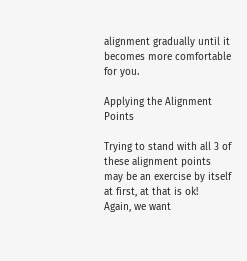alignment gradually until it becomes more comfortable for you.

Applying the Alignment Points

Trying to stand with all 3 of these alignment points may be an exercise by itself at first, at that is ok!
Again, we want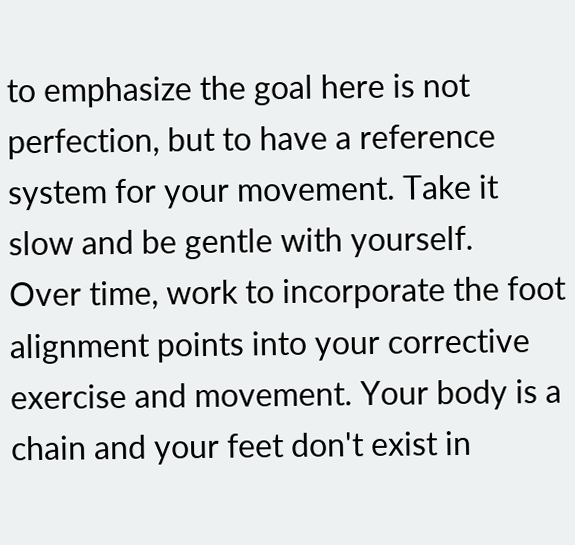to emphasize the goal here is not perfection, but to have a reference system for your movement. Take it slow and be gentle with yourself.
Over time, work to incorporate the foot alignment points into your corrective exercise and movement. Your body is a chain and your feet don't exist in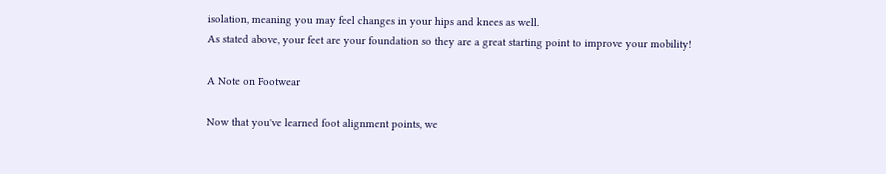isolation, meaning you may feel changes in your hips and knees as well.
As stated above, your feet are your foundation so they are a great starting point to improve your mobility!

A Note on Footwear

Now that you've learned foot alignment points, we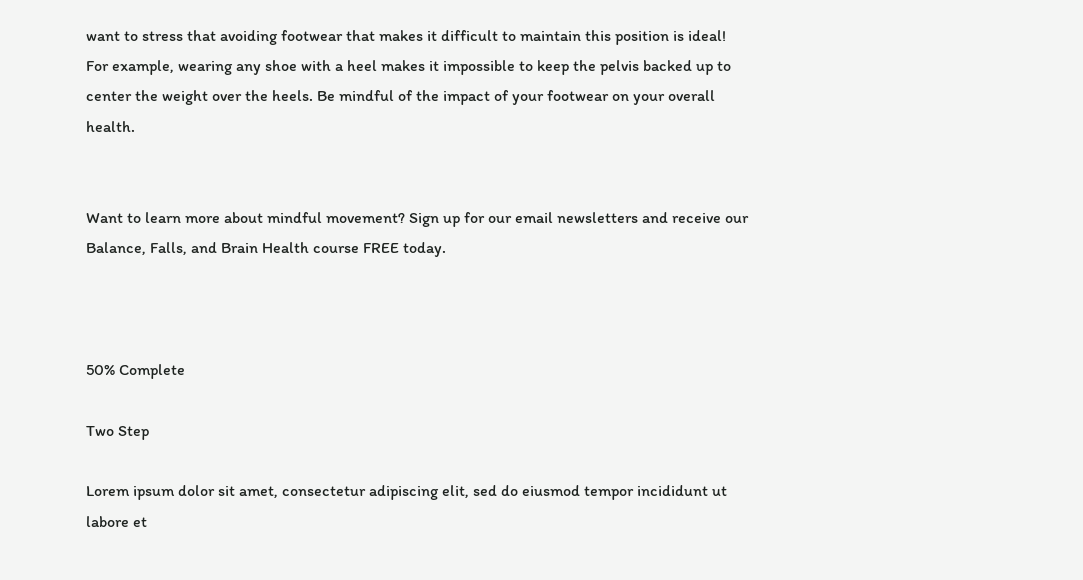want to stress that avoiding footwear that makes it difficult to maintain this position is ideal! For example, wearing any shoe with a heel makes it impossible to keep the pelvis backed up to center the weight over the heels. Be mindful of the impact of your footwear on your overall health.


Want to learn more about mindful movement? Sign up for our email newsletters and receive our Balance, Falls, and Brain Health course FREE today.



50% Complete

Two Step

Lorem ipsum dolor sit amet, consectetur adipiscing elit, sed do eiusmod tempor incididunt ut labore et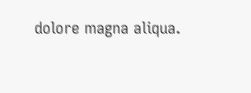dolore magna aliqua.